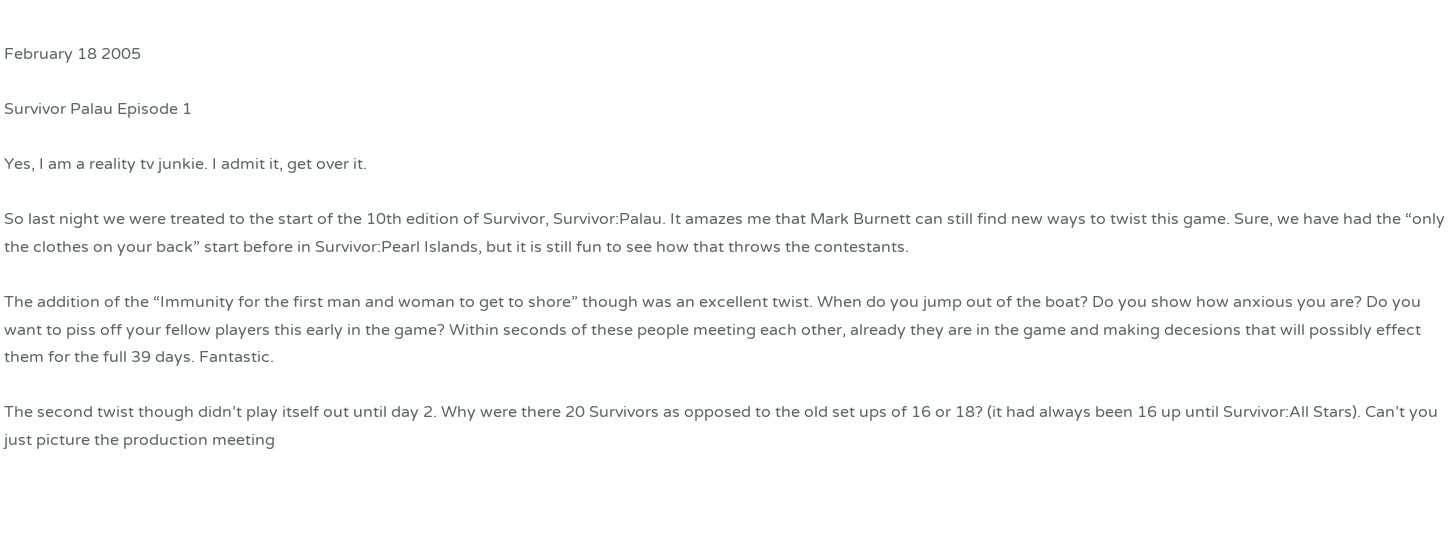February 18 2005

Survivor Palau Episode 1

Yes, I am a reality tv junkie. I admit it, get over it.

So last night we were treated to the start of the 10th edition of Survivor, Survivor:Palau. It amazes me that Mark Burnett can still find new ways to twist this game. Sure, we have had the “only the clothes on your back” start before in Survivor:Pearl Islands, but it is still fun to see how that throws the contestants.

The addition of the “Immunity for the first man and woman to get to shore” though was an excellent twist. When do you jump out of the boat? Do you show how anxious you are? Do you want to piss off your fellow players this early in the game? Within seconds of these people meeting each other, already they are in the game and making decesions that will possibly effect them for the full 39 days. Fantastic.

The second twist though didn’t play itself out until day 2. Why were there 20 Survivors as opposed to the old set ups of 16 or 18? (it had always been 16 up until Survivor:All Stars). Can’t you just picture the production meeting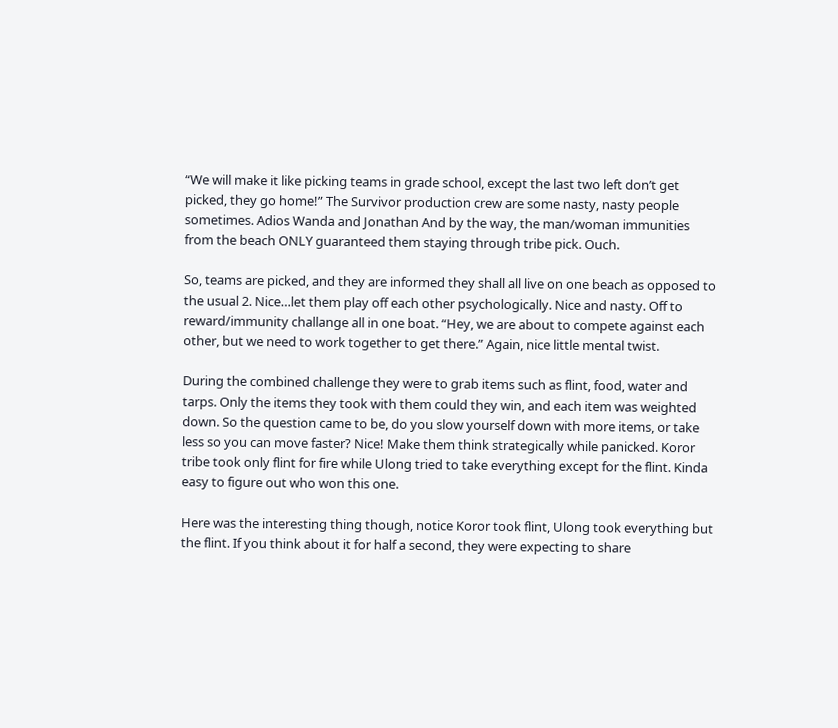“We will make it like picking teams in grade school, except the last two left don’t get picked, they go home!” The Survivor production crew are some nasty, nasty people sometimes. Adios Wanda and Jonathan And by the way, the man/woman immunities from the beach ONLY guaranteed them staying through tribe pick. Ouch.

So, teams are picked, and they are informed they shall all live on one beach as opposed to the usual 2. Nice…let them play off each other psychologically. Nice and nasty. Off to reward/immunity challange all in one boat. “Hey, we are about to compete against each other, but we need to work together to get there.” Again, nice little mental twist.

During the combined challenge they were to grab items such as flint, food, water and tarps. Only the items they took with them could they win, and each item was weighted down. So the question came to be, do you slow yourself down with more items, or take less so you can move faster? Nice! Make them think strategically while panicked. Koror tribe took only flint for fire while Ulong tried to take everything except for the flint. Kinda easy to figure out who won this one.

Here was the interesting thing though, notice Koror took flint, Ulong took everything but the flint. If you think about it for half a second, they were expecting to share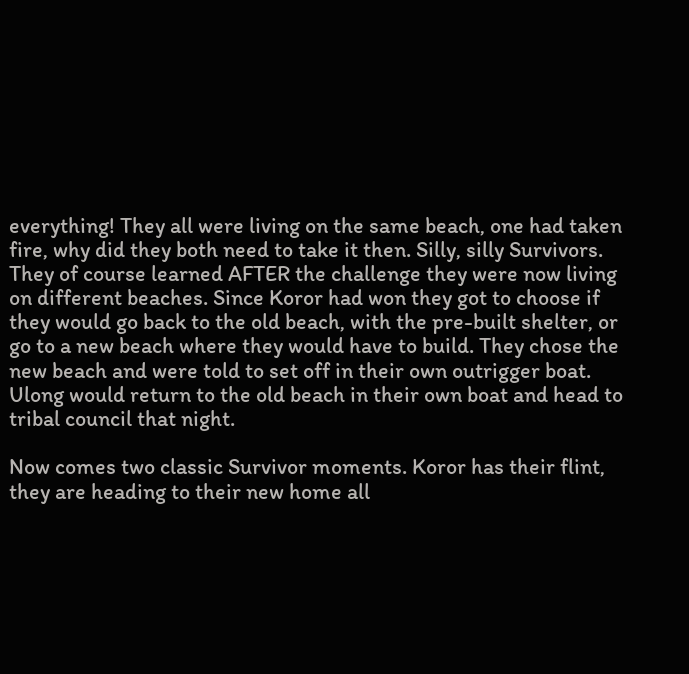everything! They all were living on the same beach, one had taken fire, why did they both need to take it then. Silly, silly Survivors. They of course learned AFTER the challenge they were now living on different beaches. Since Koror had won they got to choose if they would go back to the old beach, with the pre-built shelter, or go to a new beach where they would have to build. They chose the new beach and were told to set off in their own outrigger boat. Ulong would return to the old beach in their own boat and head to tribal council that night.

Now comes two classic Survivor moments. Koror has their flint, they are heading to their new home all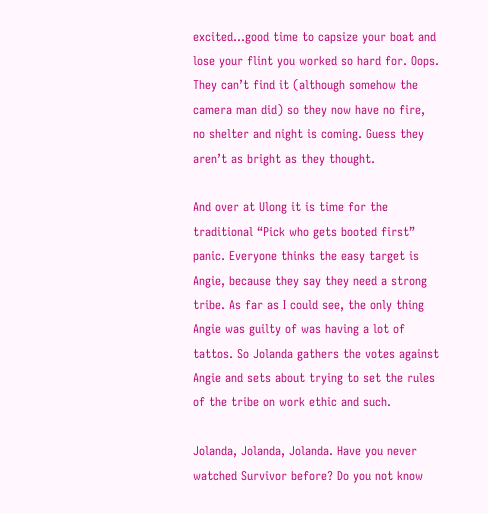excited…good time to capsize your boat and lose your flint you worked so hard for. Oops. They can’t find it (although somehow the camera man did) so they now have no fire, no shelter and night is coming. Guess they aren’t as bright as they thought.

And over at Ulong it is time for the traditional “Pick who gets booted first” panic. Everyone thinks the easy target is Angie, because they say they need a strong tribe. As far as I could see, the only thing Angie was guilty of was having a lot of tattos. So Jolanda gathers the votes against Angie and sets about trying to set the rules of the tribe on work ethic and such.

Jolanda, Jolanda, Jolanda. Have you never watched Survivor before? Do you not know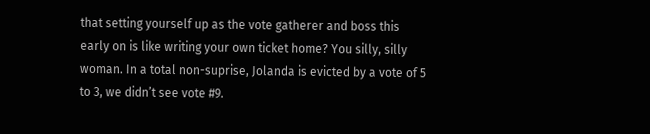that setting yourself up as the vote gatherer and boss this early on is like writing your own ticket home? You silly, silly woman. In a total non-suprise, Jolanda is evicted by a vote of 5 to 3, we didn’t see vote #9.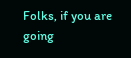Folks, if you are going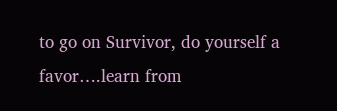to go on Survivor, do yourself a favor….learn from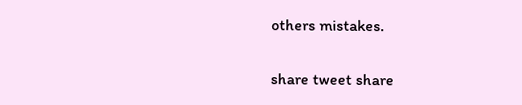others mistakes.

share tweet share